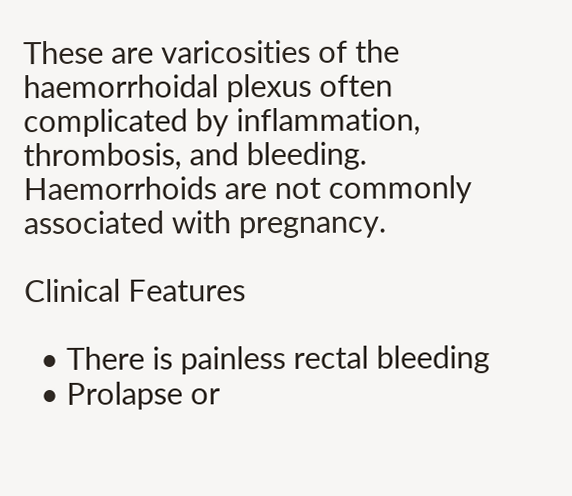These are varicosities of the haemorrhoidal plexus often complicated by inflammation, thrombosis, and bleeding. Haemorrhoids are not commonly associated with pregnancy.

Clinical Features

  • There is painless rectal bleeding
  • Prolapse or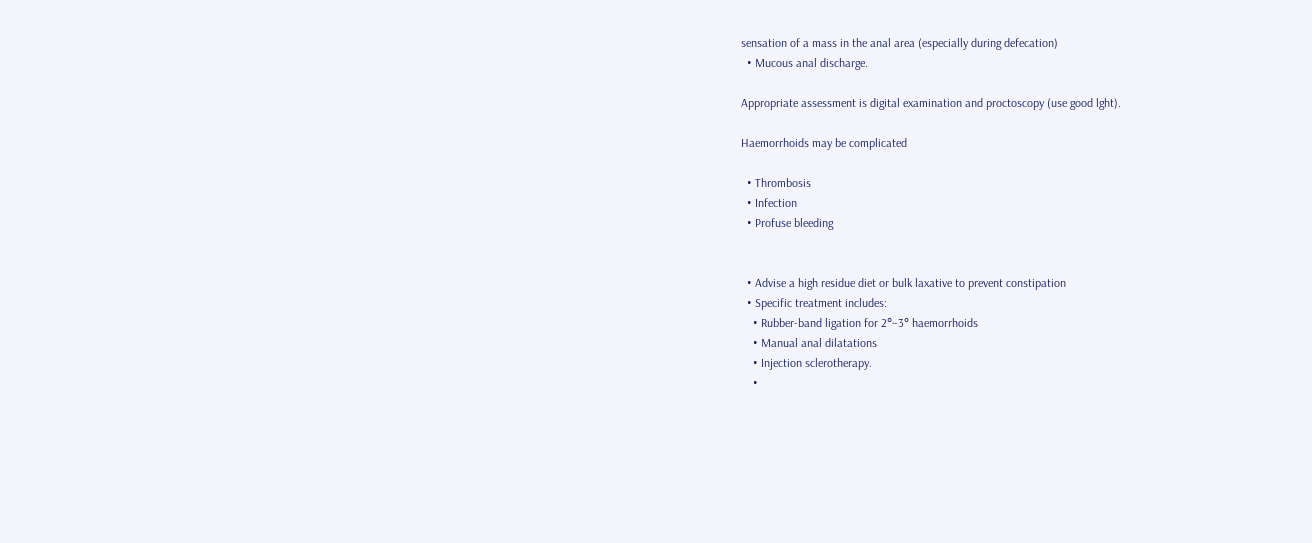sensation of a mass in the anal area (especially during defecation)
  • Mucous anal discharge.

Appropriate assessment is digital examination and proctoscopy (use good lght).

Haemorrhoids may be complicated

  • Thrombosis
  • Infection
  • Profuse bleeding


  • Advise a high residue diet or bulk laxative to prevent constipation
  • Specific treatment includes:
    • Rubber-band ligation for 2°–3° haemorrhoids
    • Manual anal dilatations
    • Injection sclerotherapy.
    •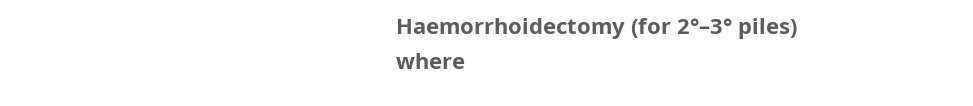Haemorrhoidectomy (for 2°–3° piles) where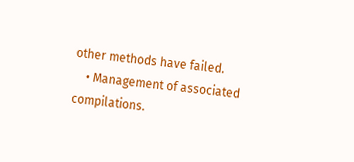other methods have failed.
    • Management of associated compilations.